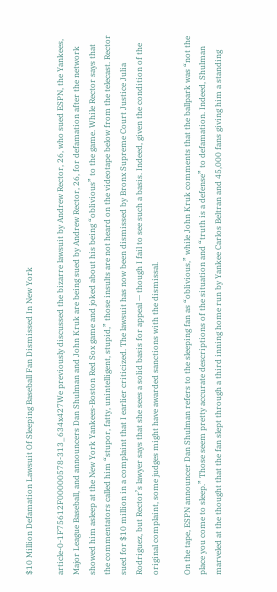$10 Million Defamation Lawsuit Of Sleeping Baseball Fan Dismissed In New York

article-0-1F75612F00000578-313_634x427We previously discussed the bizarre lawsuit by Andrew Rector, 26, who sued ESPN, the Yankees, Major League Baseball, and announcers Dan Shulman and John Kruk are being sued by Andrew Rector, 26, for defamation after the network showed him asleep at the New York Yankees-Boston Red Sox game and joked about his being “oblivious” to the game. While Rector says that the commentators called him “stupor, fatty, unintelligent, stupid,” those insults are not heard on the videotape below from the telecast. Rector sued for $10 million in a complaint that I earlier criticized. The lawsuit has now been dismissed by Bronx Supreme Court Justice Julia Rodriguez, but Rector’s lawyer says that she sees a solid basis for appeal — though I fail to see such a basis. Indeed, given the condition of the original complaint, some judges might have awarded sanctions with the dismissal.

On the tape, ESPN announcer Dan Shulman refers to the sleeping fan as “oblivious,” while John Kruk comments that the ballpark was “not the place you come to sleep.” Those seem pretty accurate descriptions of the situation and “truth is a defense” to defamation. Indeed, Shulman marveled at the thought that the fan slept through a third inning home run by Yankee Carlos Beltran and 45,000 fans giving him a standing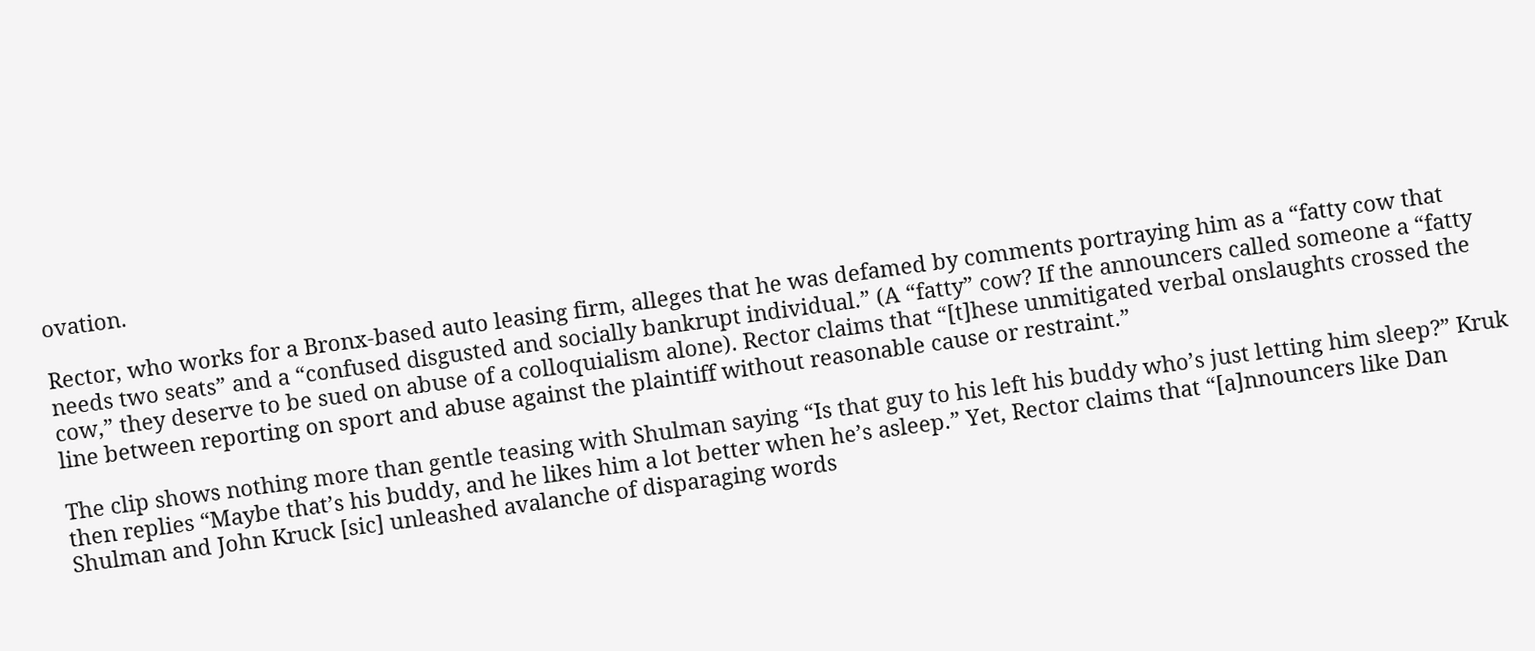ovation.

Rector, who works for a Bronx-based auto leasing firm, alleges that he was defamed by comments portraying him as a “fatty cow that needs two seats” and a “confused disgusted and socially bankrupt individual.” (A “fatty” cow? If the announcers called someone a “fatty cow,” they deserve to be sued on abuse of a colloquialism alone). Rector claims that “[t]hese unmitigated verbal onslaughts crossed the line between reporting on sport and abuse against the plaintiff without reasonable cause or restraint.”

The clip shows nothing more than gentle teasing with Shulman saying “Is that guy to his left his buddy who’s just letting him sleep?” Kruk then replies “Maybe that’s his buddy, and he likes him a lot better when he’s asleep.” Yet, Rector claims that “[a]nnouncers like Dan Shulman and John Kruck [sic] unleashed avalanche of disparaging words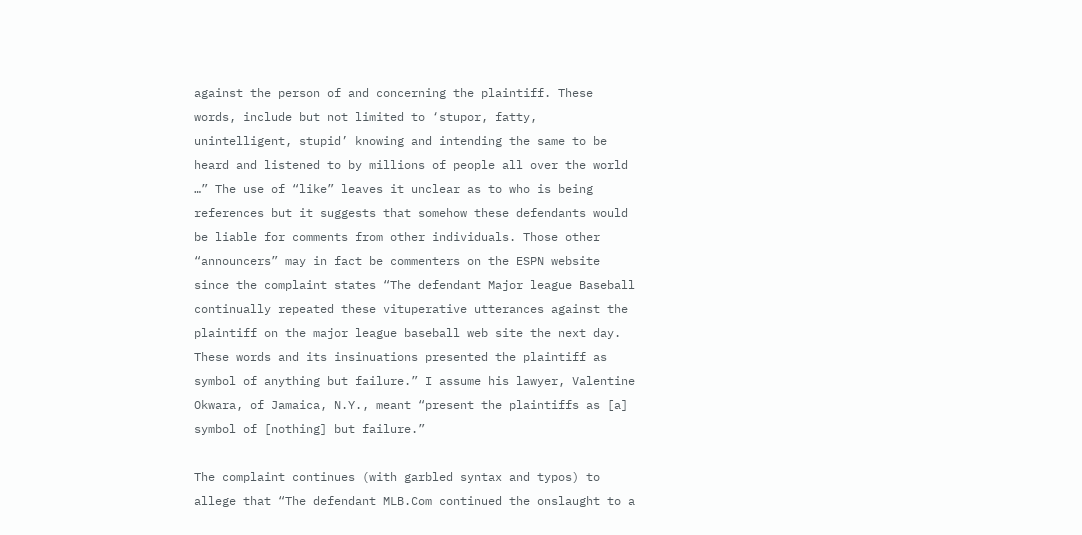against the person of and concerning the plaintiff. These words, include but not limited to ‘stupor, fatty, unintelligent, stupid’ knowing and intending the same to be heard and listened to by millions of people all over the world …” The use of “like” leaves it unclear as to who is being references but it suggests that somehow these defendants would be liable for comments from other individuals. Those other “announcers” may in fact be commenters on the ESPN website since the complaint states “The defendant Major league Baseball continually repeated these vituperative utterances against the plaintiff on the major league baseball web site the next day. These words and its insinuations presented the plaintiff as symbol of anything but failure.” I assume his lawyer, Valentine Okwara, of Jamaica, N.Y., meant “present the plaintiffs as [a] symbol of [nothing] but failure.”

The complaint continues (with garbled syntax and typos) to allege that “The defendant MLB.Com continued the onslaught to a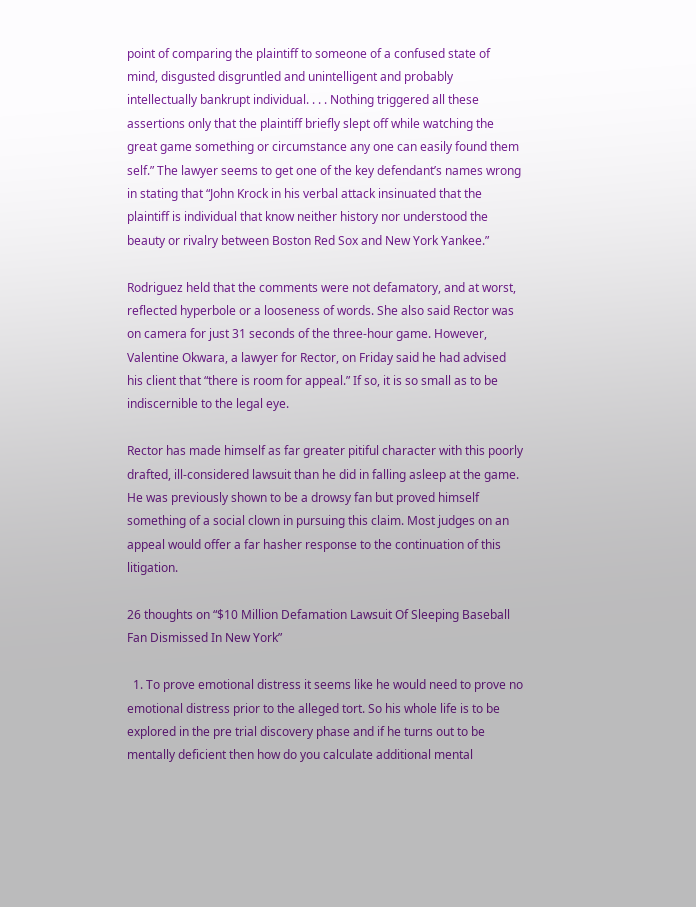point of comparing the plaintiff to someone of a confused state of mind, disgusted disgruntled and unintelligent and probably intellectually bankrupt individual. . . . Nothing triggered all these assertions only that the plaintiff briefly slept off while watching the great game something or circumstance any one can easily found them self.” The lawyer seems to get one of the key defendant’s names wrong in stating that “John Krock in his verbal attack insinuated that the plaintiff is individual that know neither history nor understood the beauty or rivalry between Boston Red Sox and New York Yankee.”

Rodriguez held that the comments were not defamatory, and at worst, reflected hyperbole or a looseness of words. She also said Rector was on camera for just 31 seconds of the three-hour game. However, Valentine Okwara, a lawyer for Rector, on Friday said he had advised his client that “there is room for appeal.” If so, it is so small as to be indiscernible to the legal eye.

Rector has made himself as far greater pitiful character with this poorly drafted, ill-considered lawsuit than he did in falling asleep at the game. He was previously shown to be a drowsy fan but proved himself something of a social clown in pursuing this claim. Most judges on an appeal would offer a far hasher response to the continuation of this litigation.

26 thoughts on “$10 Million Defamation Lawsuit Of Sleeping Baseball Fan Dismissed In New York”

  1. To prove emotional distress it seems like he would need to prove no emotional distress prior to the alleged tort. So his whole life is to be explored in the pre trial discovery phase and if he turns out to be mentally deficient then how do you calculate additional mental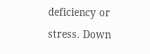deficiency or stress. Down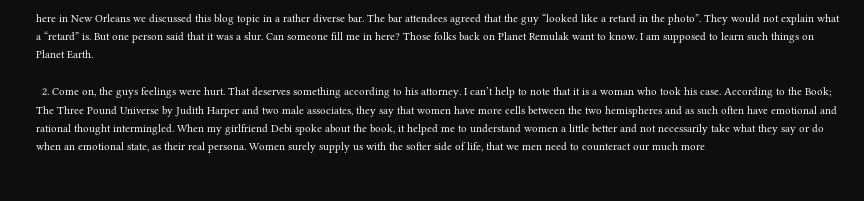here in New Orleans we discussed this blog topic in a rather diverse bar. The bar attendees agreed that the guy “looked like a retard in the photo”. They would not explain what a “retard” is. But one person said that it was a slur. Can someone fill me in here? Those folks back on Planet Remulak want to know. I am supposed to learn such things on Planet Earth.

  2. Come on, the guys feelings were hurt. That deserves something according to his attorney. I can’t help to note that it is a woman who took his case. According to the Book; The Three Pound Universe by Judith Harper and two male associates, they say that women have more cells between the two hemispheres and as such often have emotional and rational thought intermingled. When my girlfriend Debi spoke about the book, it helped me to understand women a little better and not necessarily take what they say or do when an emotional state, as their real persona. Women surely supply us with the softer side of life, that we men need to counteract our much more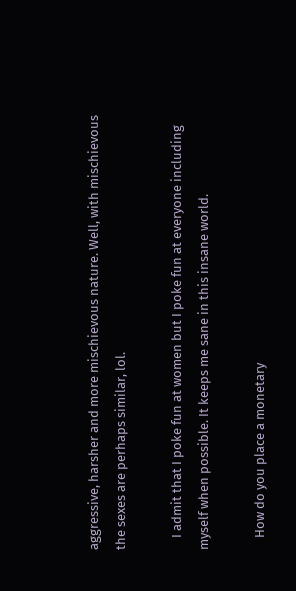aggressive, harsher and more mischievous nature. Well, with mischievous the sexes are perhaps similar, lol.

    I admit that I poke fun at women but I poke fun at everyone including myself when possible. It keeps me sane in this insane world.

    How do you place a monetary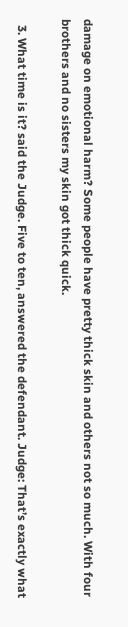damage on emotional harm? Some people have pretty thick skin and others not so much. With four brothers and no sisters my skin got thick quick.

  3. What time is it? said the Judge. Five to ten, answered the defendant. Judge: That’s exactly what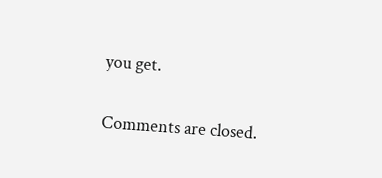you get.

Comments are closed.